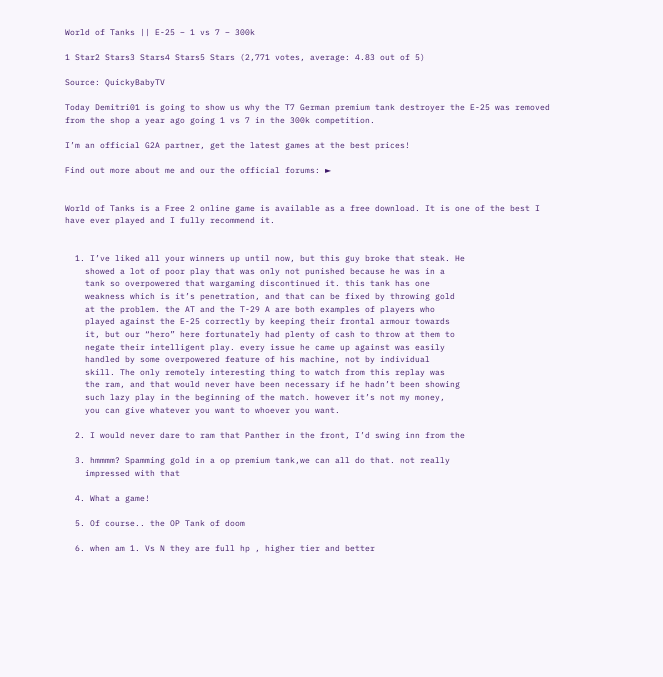World of Tanks || E-25 – 1 vs 7 – 300k

1 Star2 Stars3 Stars4 Stars5 Stars (2,771 votes, average: 4.83 out of 5)

Source: QuickyBabyTV

Today Demitri01 is going to show us why the T7 German premium tank destroyer the E-25 was removed from the shop a year ago going 1 vs 7 in the 300k competition.

I’m an official G2A partner, get the latest games at the best prices!

Find out more about me and our the official forums: ►


World of Tanks is a Free 2 online game is available as a free download. It is one of the best I have ever played and I fully recommend it.


  1. I’ve liked all your winners up until now, but this guy broke that steak. He
    showed a lot of poor play that was only not punished because he was in a
    tank so overpowered that wargaming discontinued it. this tank has one
    weakness which is it’s penetration, and that can be fixed by throwing gold
    at the problem. the AT and the T-29 A are both examples of players who
    played against the E-25 correctly by keeping their frontal armour towards
    it, but our “hero” here fortunately had plenty of cash to throw at them to
    negate their intelligent play. every issue he came up against was easily
    handled by some overpowered feature of his machine, not by individual
    skill. The only remotely interesting thing to watch from this replay was
    the ram, and that would never have been necessary if he hadn’t been showing
    such lazy play in the beginning of the match. however it’s not my money,
    you can give whatever you want to whoever you want.

  2. I would never dare to ram that Panther in the front, I’d swing inn from the

  3. hmmmm? Spamming gold in a op premium tank,we can all do that. not really
    impressed with that

  4. What a game!

  5. Of course.. the OP Tank of doom

  6. when am 1. Vs N they are full hp , higher tier and better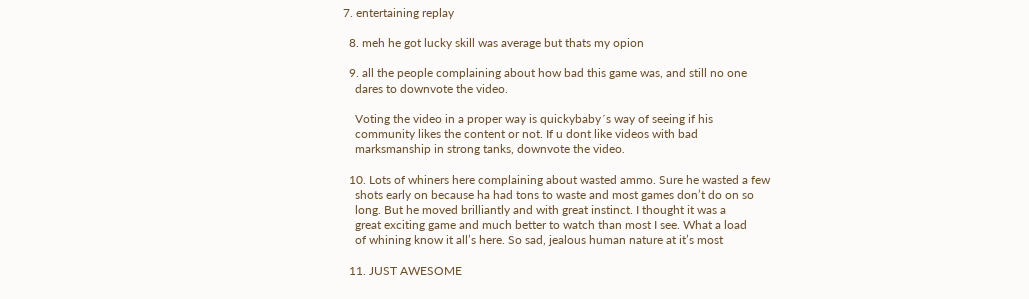7. entertaining replay

  8. meh he got lucky skill was average but thats my opion

  9. all the people complaining about how bad this game was, and still no one
    dares to downvote the video.

    Voting the video in a proper way is quickybaby´s way of seeing if his
    community likes the content or not. If u dont like videos with bad
    marksmanship in strong tanks, downvote the video.

  10. Lots of whiners here complaining about wasted ammo. Sure he wasted a few
    shots early on because ha had tons to waste and most games don’t do on so
    long. But he moved brilliantly and with great instinct. I thought it was a
    great exciting game and much better to watch than most I see. What a load
    of whining know it all’s here. So sad, jealous human nature at it’s most

  11. JUST AWESOME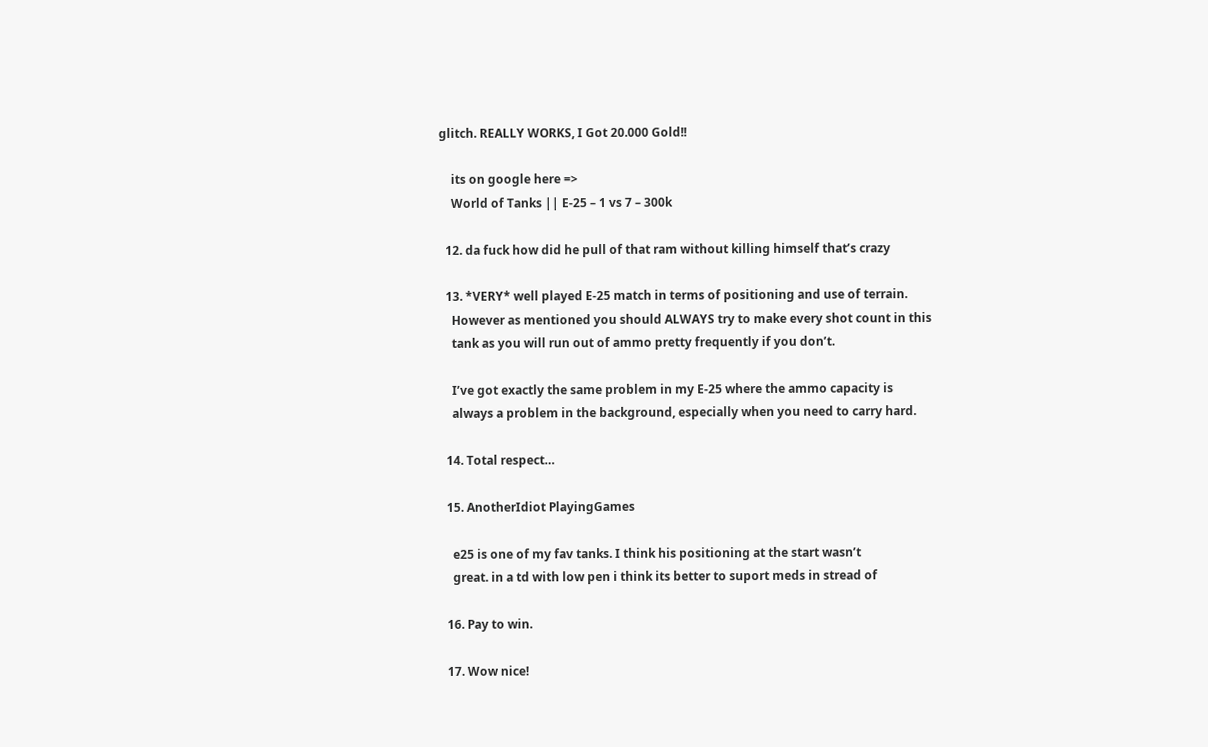glitch. REALLY WORKS, I Got 20.000 Gold!!

    its on google here =>
    World of Tanks || E-25 – 1 vs 7 – 300k

  12. da fuck how did he pull of that ram without killing himself that’s crazy

  13. *VERY* well played E-25 match in terms of positioning and use of terrain.
    However as mentioned you should ALWAYS try to make every shot count in this
    tank as you will run out of ammo pretty frequently if you don’t.

    I’ve got exactly the same problem in my E-25 where the ammo capacity is
    always a problem in the background, especially when you need to carry hard.

  14. Total respect…

  15. AnotherIdiot PlayingGames

    e25 is one of my fav tanks. I think his positioning at the start wasn’t
    great. in a td with low pen i think its better to suport meds in stread of

  16. Pay to win.

  17. Wow nice!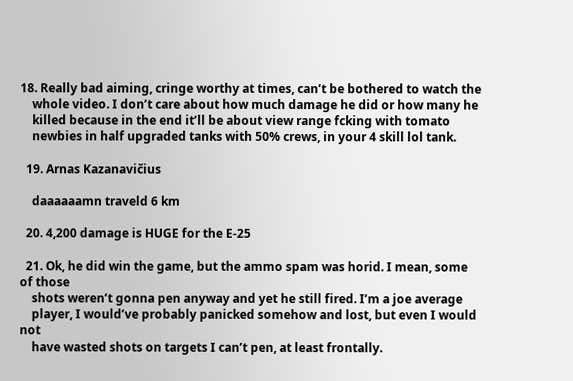18. Really bad aiming, cringe worthy at times, can’t be bothered to watch the
    whole video. I don’t care about how much damage he did or how many he
    killed because in the end it’ll be about view range fcking with tomato
    newbies in half upgraded tanks with 50% crews, in your 4 skill lol tank.

  19. Arnas Kazanavičius

    daaaaaamn traveld 6 km

  20. 4,200 damage is HUGE for the E-25

  21. Ok, he did win the game, but the ammo spam was horid. I mean, some of those
    shots weren’t gonna pen anyway and yet he still fired. I’m a joe average
    player, I would’ve probably panicked somehow and lost, but even I would not
    have wasted shots on targets I can’t pen, at least frontally.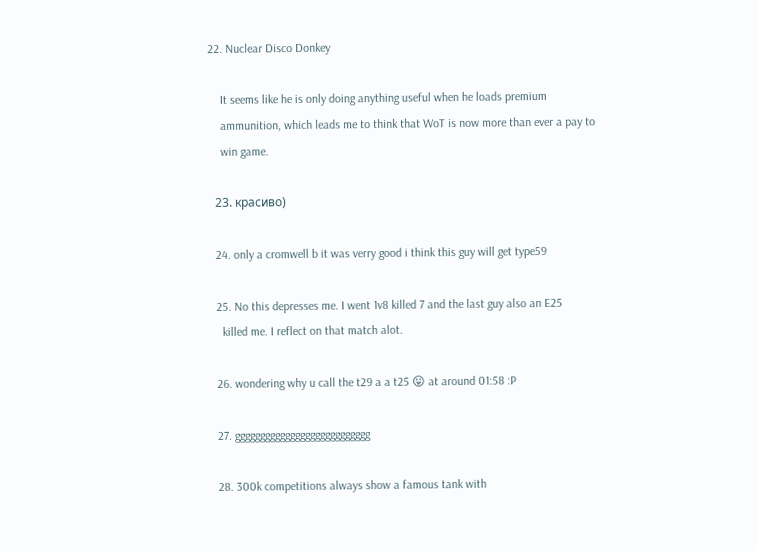22. Nuclear Disco Donkey

    It seems like he is only doing anything useful when he loads premium
    ammunition, which leads me to think that WoT is now more than ever a pay to
    win game.

  23. красиво)

  24. only a cromwell b it was verry good i think this guy will get type59

  25. No this depresses me. I went 1v8 killed 7 and the last guy also an E25
    killed me. I reflect on that match alot.

  26. wondering why u call the t29 a a t25 😛 at around 01:58 :P

  27. ggggggggggggggggggggggggggg

  28. 300k competitions always show a famous tank with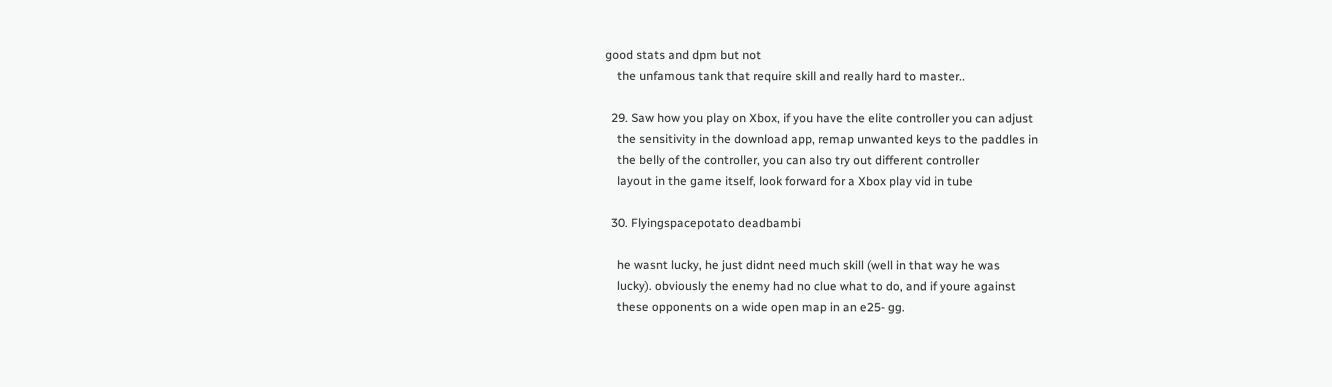good stats and dpm but not
    the unfamous tank that require skill and really hard to master..

  29. Saw how you play on Xbox, if you have the elite controller you can adjust
    the sensitivity in the download app, remap unwanted keys to the paddles in
    the belly of the controller, you can also try out different controller
    layout in the game itself, look forward for a Xbox play vid in tube

  30. Flyingspacepotato deadbambi

    he wasnt lucky, he just didnt need much skill (well in that way he was
    lucky). obviously the enemy had no clue what to do, and if youre against
    these opponents on a wide open map in an e25- gg.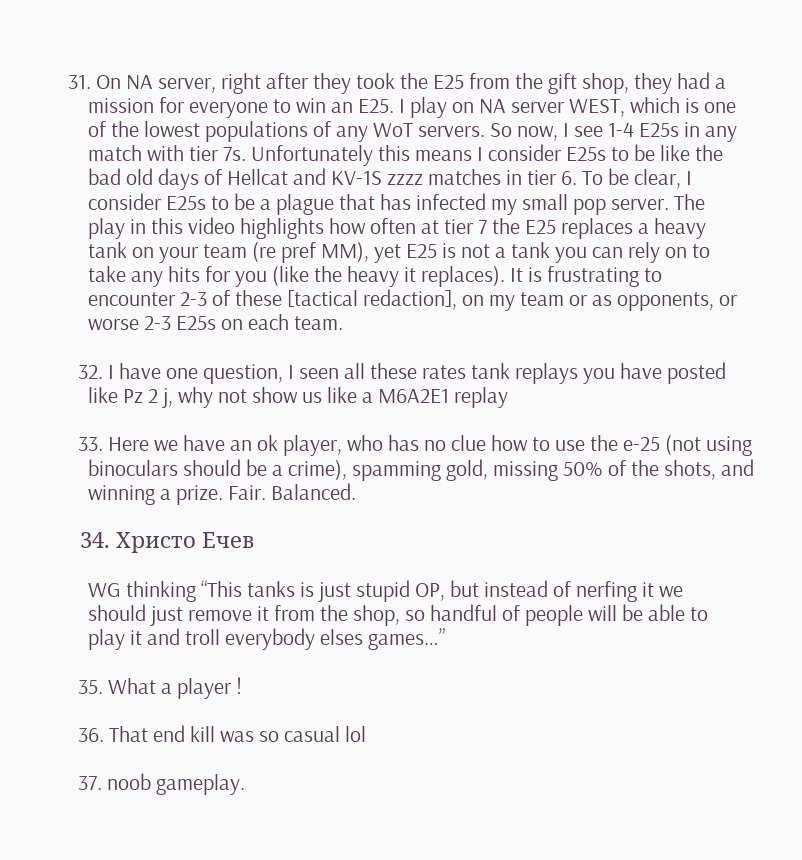31. On NA server, right after they took the E25 from the gift shop, they had a
    mission for everyone to win an E25. I play on NA server WEST, which is one
    of the lowest populations of any WoT servers. So now, I see 1-4 E25s in any
    match with tier 7s. Unfortunately this means I consider E25s to be like the
    bad old days of Hellcat and KV-1S zzzz matches in tier 6. To be clear, I
    consider E25s to be a plague that has infected my small pop server. The
    play in this video highlights how often at tier 7 the E25 replaces a heavy
    tank on your team (re pref MM), yet E25 is not a tank you can rely on to
    take any hits for you (like the heavy it replaces). It is frustrating to
    encounter 2-3 of these [tactical redaction], on my team or as opponents, or
    worse 2-3 E25s on each team.

  32. I have one question, I seen all these rates tank replays you have posted
    like Pz 2 j, why not show us like a M6A2E1 replay

  33. Here we have an ok player, who has no clue how to use the e-25 (not using
    binoculars should be a crime), spamming gold, missing 50% of the shots, and
    winning a prize. Fair. Balanced.

  34. Христо Ечев

    WG thinking “This tanks is just stupid OP, but instead of nerfing it we
    should just remove it from the shop, so handful of people will be able to
    play it and troll everybody elses games…”

  35. What a player !

  36. That end kill was so casual lol

  37. noob gameplay.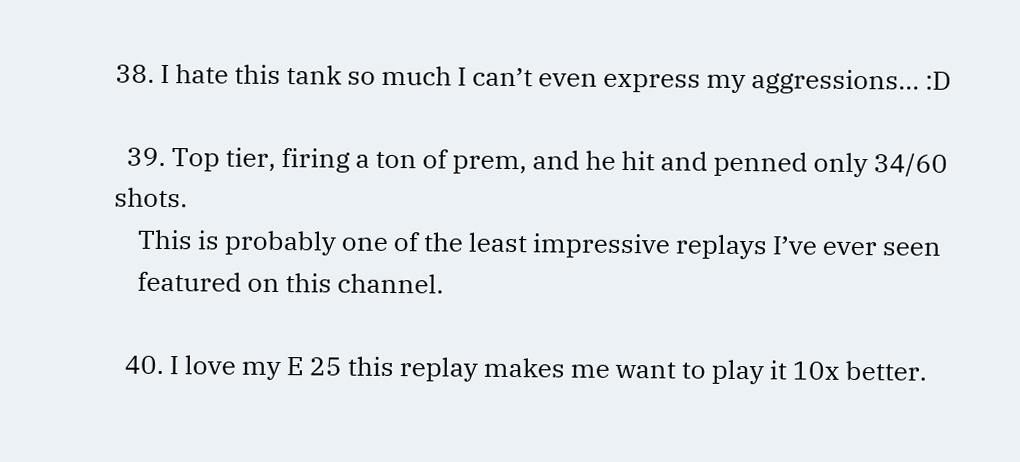38. I hate this tank so much I can’t even express my aggressions… :D

  39. Top tier, firing a ton of prem, and he hit and penned only 34/60 shots.
    This is probably one of the least impressive replays I’ve ever seen
    featured on this channel.

  40. I love my E 25 this replay makes me want to play it 10x better.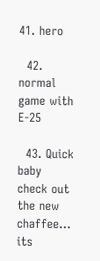41. hero

  42. normal game with E-25

  43. Quick baby check out the new chaffee… its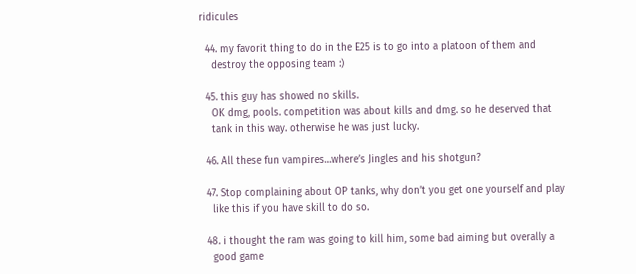ridicules

  44. my favorit thing to do in the E25 is to go into a platoon of them and
    destroy the opposing team :)

  45. this guy has showed no skills.
    OK dmg, pools. competition was about kills and dmg. so he deserved that
    tank in this way. otherwise he was just lucky.

  46. All these fun vampires…where’s Jingles and his shotgun?

  47. Stop complaining about OP tanks, why don’t you get one yourself and play
    like this if you have skill to do so.

  48. i thought the ram was going to kill him, some bad aiming but overally a
    good game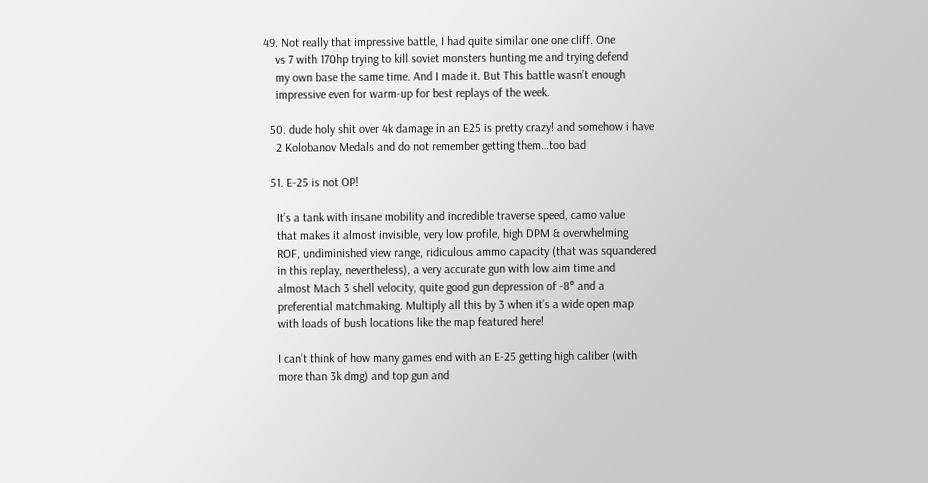49. Not really that impressive battle, I had quite similar one one cliff. One
    vs 7 with 170hp trying to kill soviet monsters hunting me and trying defend
    my own base the same time. And I made it. But This battle wasn’t enough
    impressive even for warm-up for best replays of the week.

  50. dude holy shit over 4k damage in an E25 is pretty crazy! and somehow i have
    2 Kolobanov Medals and do not remember getting them…too bad

  51. E-25 is not OP!

    It’s a tank with insane mobility and incredible traverse speed, camo value
    that makes it almost invisible, very low profile, high DPM & overwhelming
    ROF, undiminished view range, ridiculous ammo capacity (that was squandered
    in this replay, nevertheless), a very accurate gun with low aim time and
    almost Mach 3 shell velocity, quite good gun depression of -8° and a
    preferential matchmaking. Multiply all this by 3 when it’s a wide open map
    with loads of bush locations like the map featured here!

    I can’t think of how many games end with an E-25 getting high caliber (with
    more than 3k dmg) and top gun and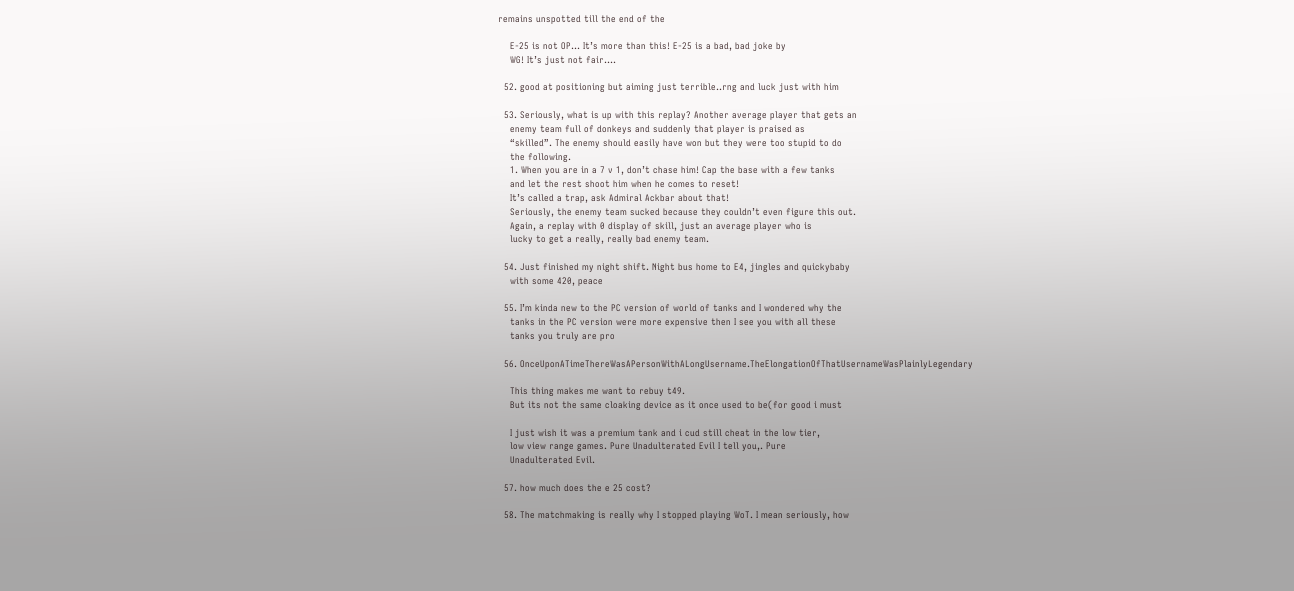remains unspotted till the end of the

    E-25 is not OP… It’s more than this! E-25 is a bad, bad joke by
    WG! It’s just not fair….

  52. good at positioning but aiming just terrible..rng and luck just with him

  53. Seriously, what is up with this replay? Another average player that gets an
    enemy team full of donkeys and suddenly that player is praised as
    “skilled”. The enemy should easily have won but they were too stupid to do
    the following.
    1. When you are in a 7 v 1, don’t chase him! Cap the base with a few tanks
    and let the rest shoot him when he comes to reset!
    It’s called a trap, ask Admiral Ackbar about that!
    Seriously, the enemy team sucked because they couldn’t even figure this out.
    Again, a replay with 0 display of skill, just an average player who is
    lucky to get a really, really bad enemy team.

  54. Just finished my night shift. Night bus home to E4, jingles and quickybaby
    with some 420, peace

  55. I’m kinda new to the PC version of world of tanks and I wondered why the
    tanks in the PC version were more expensive then I see you with all these
    tanks you truly are pro

  56. OnceUponATimeThereWasAPersonWithALongUsername.TheElongationOfThatUsernameWasPlainlyLegendary

    This thing makes me want to rebuy t49.
    But its not the same cloaking device as it once used to be(for good i must

    I just wish it was a premium tank and i cud still cheat in the low tier,
    low view range games. Pure Unadulterated Evil I tell you,. Pure
    Unadulterated Evil.

  57. how much does the e 25 cost?

  58. The matchmaking is really why I stopped playing WoT. I mean seriously, how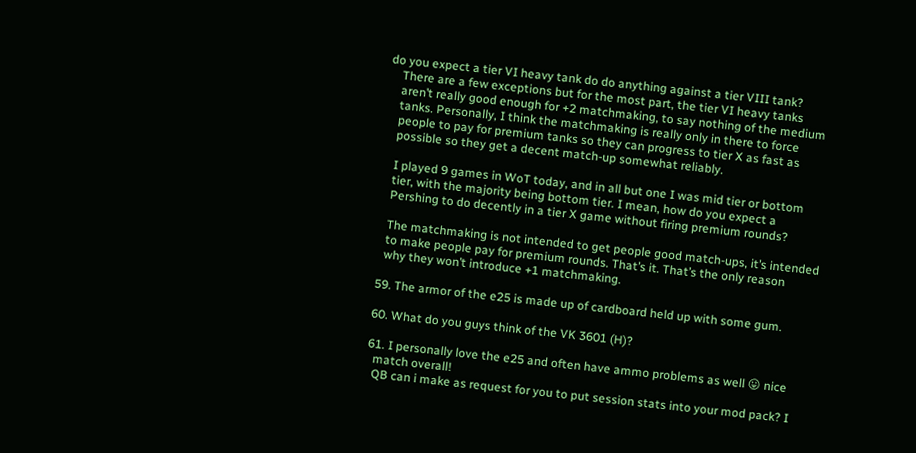do you expect a tier VI heavy tank do do anything against a tier VIII tank?
    There are a few exceptions but for the most part, the tier VI heavy tanks
    aren’t really good enough for +2 matchmaking, to say nothing of the medium
    tanks. Personally, I think the matchmaking is really only in there to force
    people to pay for premium tanks so they can progress to tier X as fast as
    possible so they get a decent match-up somewhat reliably.

    I played 9 games in WoT today, and in all but one I was mid tier or bottom
    tier, with the majority being bottom tier. I mean, how do you expect a
    Pershing to do decently in a tier X game without firing premium rounds?

    The matchmaking is not intended to get people good match-ups, it’s intended
    to make people pay for premium rounds. That’s it. That’s the only reason
    why they won’t introduce +1 matchmaking.

  59. The armor of the e25 is made up of cardboard held up with some gum.

  60. What do you guys think of the VK 3601 (H)?

  61. I personally love the e25 and often have ammo problems as well 😛 nice
    match overall!
    QB can i make as request for you to put session stats into your mod pack? I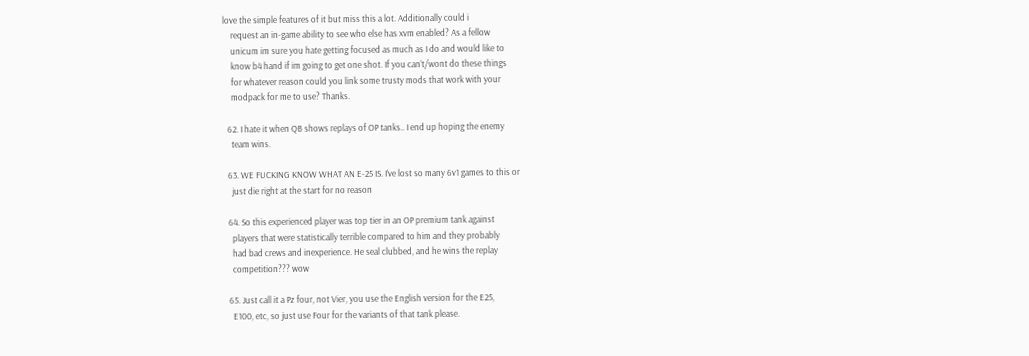love the simple features of it but miss this a lot. Additionally could i
    request an in-game ability to see who else has xvm enabled? As a fellow
    unicum im sure you hate getting focused as much as I do and would like to
    know b4 hand if im going to get one shot. If you can’t/wont do these things
    for whatever reason could you link some trusty mods that work with your
    modpack for me to use? Thanks.

  62. I hate it when QB shows replays of OP tanks.. I end up hoping the enemy
    team wins.

  63. WE FUCKING KNOW WHAT AN E-25 IS. I’ve lost so many 6v1 games to this or
    just die right at the start for no reason

  64. So this experienced player was top tier in an OP premium tank against
    players that were statistically terrible compared to him and they probably
    had bad crews and inexperience. He seal clubbed, and he wins the replay
    competition??? wow

  65. Just call it a Pz four, not Vier, you use the English version for the E25,
    E100, etc, so just use Four for the variants of that tank please.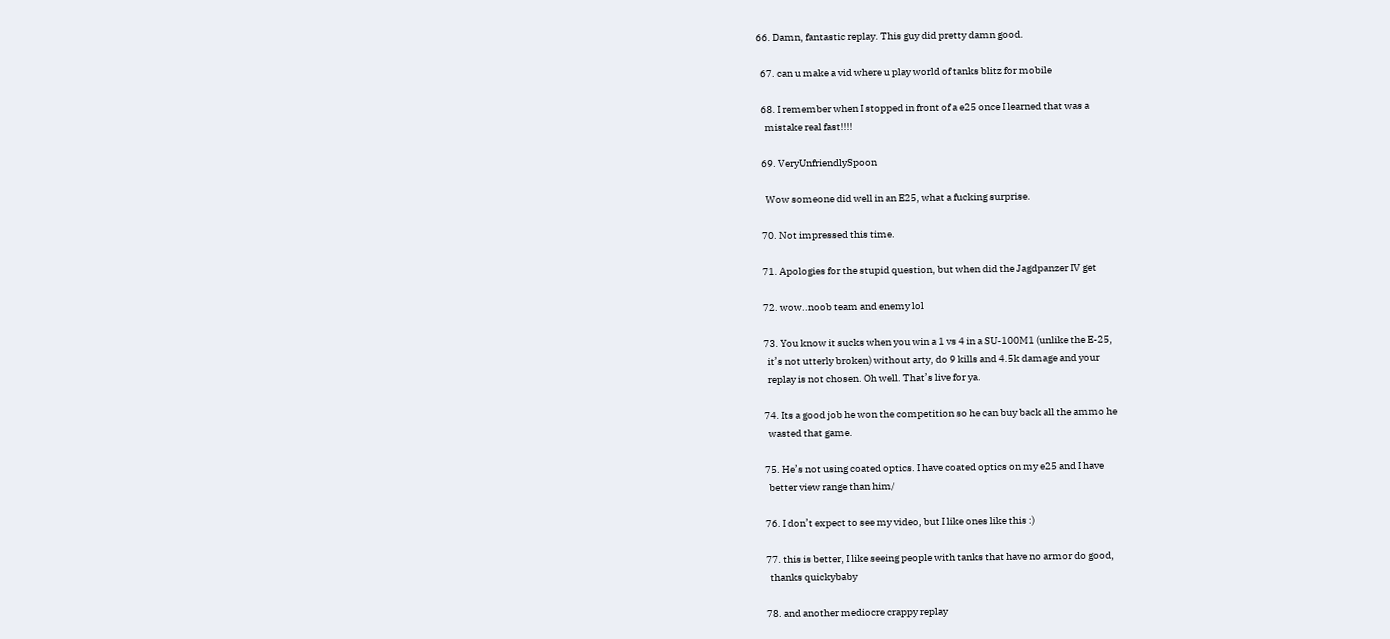66. Damn, fantastic replay. This guy did pretty damn good.

  67. can u make a vid where u play world of tanks blitz for mobile

  68. I remember when I stopped in front of a e25 once I learned that was a
    mistake real fast!!!!

  69. VeryUnfriendlySpoon

    Wow someone did well in an E25, what a fucking surprise.

  70. Not impressed this time.

  71. Apologies for the stupid question, but when did the Jagdpanzer IV get

  72. wow..noob team and enemy lol

  73. You know it sucks when you win a 1 vs 4 in a SU-100M1 (unlike the E-25,
    it’s not utterly broken) without arty, do 9 kills and 4.5k damage and your
    replay is not chosen. Oh well. That’s live for ya.

  74. Its a good job he won the competition so he can buy back all the ammo he
    wasted that game.

  75. He’s not using coated optics. I have coated optics on my e25 and I have
    better view range than him/

  76. I don’t expect to see my video, but I like ones like this :)

  77. this is better, I like seeing people with tanks that have no armor do good,
    thanks quickybaby

  78. and another mediocre crappy replay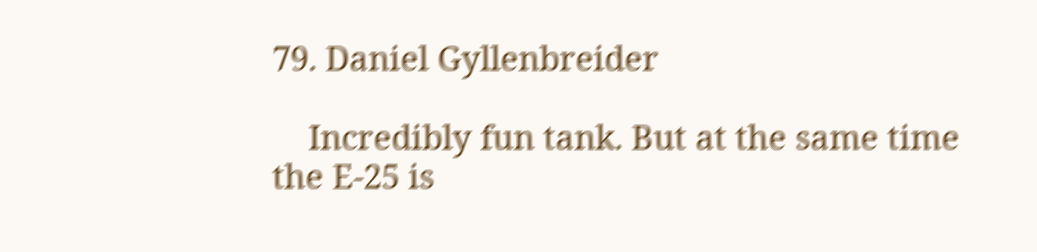79. Daniel Gyllenbreider

    Incredibly fun tank. But at the same time the E-25 is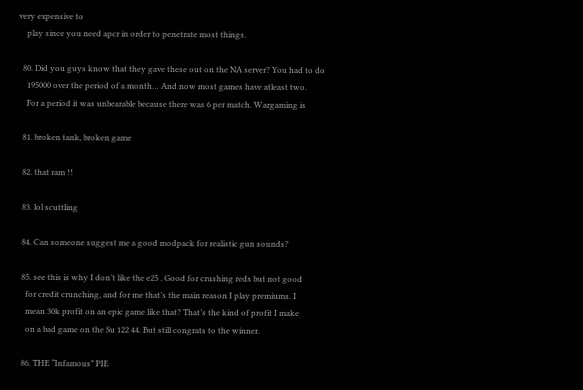very expensive to
    play since you need apcr in order to penetrate most things.

  80. Did you guys know that they gave these out on the NA server? You had to do
    195000 over the period of a month… And now most games have atleast two.
    For a period it was unbearable because there was 6 per match. Wargaming is

  81. broken tank, broken game

  82. that ram !!

  83. lol scuttling

  84. Can someone suggest me a good modpack for realistic gun sounds?

  85. see this is why I don’t like the e25 . Good for crushing reds but not good
    for credit crunching, and for me that’s the main reason I play premiums. I
    mean 30k profit on an epic game like that? That’s the kind of profit I make
    on a bad game on the Su 122 44. But still congrats to the winner.

  86. THE “Infamous” PIE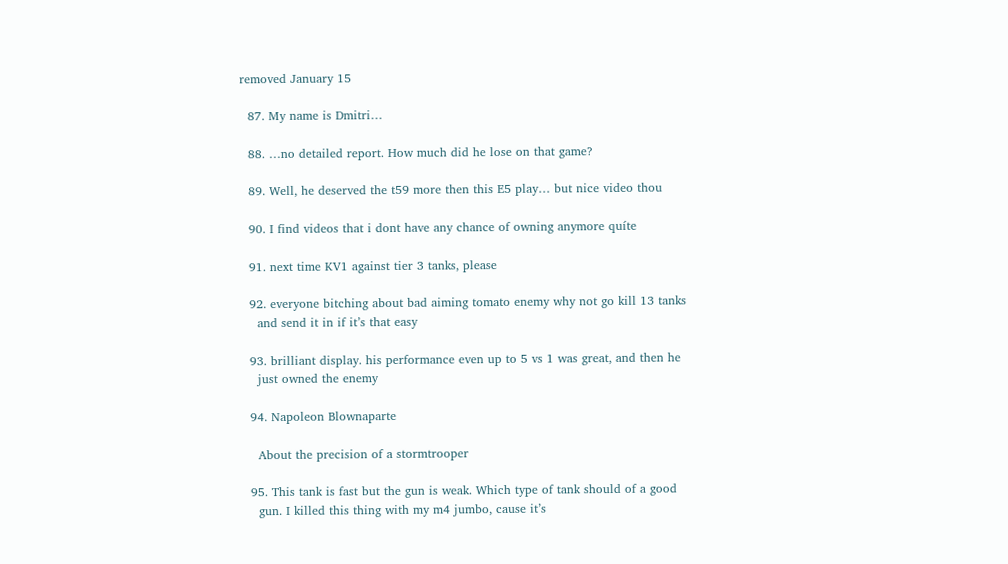removed January 15

  87. My name is Dmitri…

  88. …no detailed report. How much did he lose on that game?

  89. Well, he deserved the t59 more then this E5 play… but nice video thou

  90. I find videos that i dont have any chance of owning anymore quíte

  91. next time KV1 against tier 3 tanks, please

  92. everyone bitching about bad aiming tomato enemy why not go kill 13 tanks
    and send it in if it’s that easy

  93. brilliant display. his performance even up to 5 vs 1 was great, and then he
    just owned the enemy

  94. Napoleon Blownaparte

    About the precision of a stormtrooper

  95. This tank is fast but the gun is weak. Which type of tank should of a good
    gun. I killed this thing with my m4 jumbo, cause it’s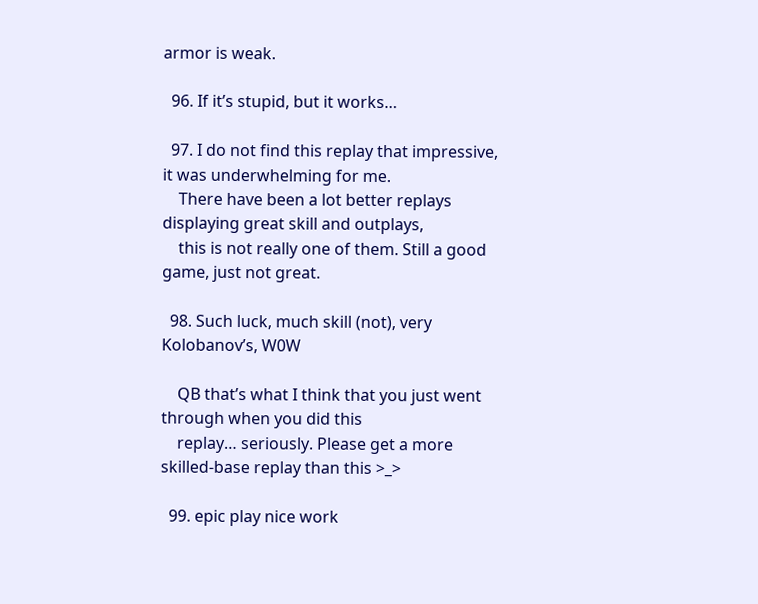armor is weak.

  96. If it’s stupid, but it works…

  97. I do not find this replay that impressive, it was underwhelming for me.
    There have been a lot better replays displaying great skill and outplays,
    this is not really one of them. Still a good game, just not great.

  98. Such luck, much skill (not), very Kolobanov’s, W0W

    QB that’s what I think that you just went through when you did this
    replay… seriously. Please get a more skilled-base replay than this >_>

  99. epic play nice work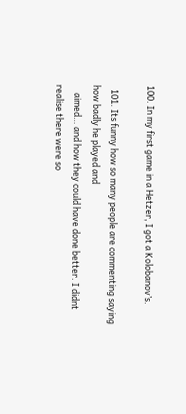100. In my first game in a Hetzer, I got a Kolobanov’s.

  101. Its funny how so many people are commenting saying how badly he played and
    aimed… and how they could have done better. I didnt realise there were so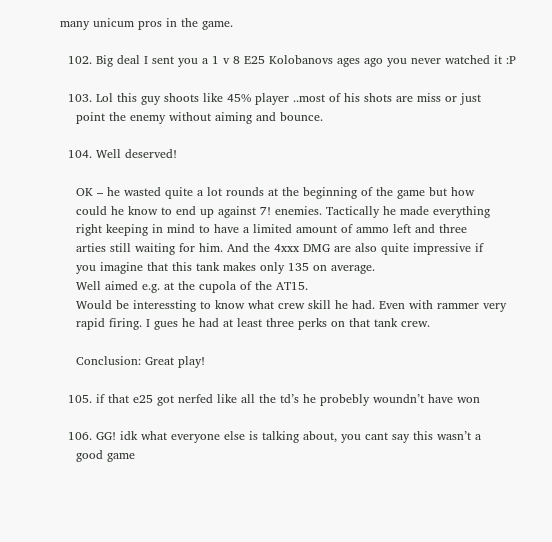many unicum pros in the game.

  102. Big deal I sent you a 1 v 8 E25 Kolobanovs ages ago you never watched it :P

  103. Lol this guy shoots like 45% player ..most of his shots are miss or just
    point the enemy without aiming and bounce.

  104. Well deserved!

    OK – he wasted quite a lot rounds at the beginning of the game but how
    could he know to end up against 7! enemies. Tactically he made everything
    right keeping in mind to have a limited amount of ammo left and three
    arties still waiting for him. And the 4xxx DMG are also quite impressive if
    you imagine that this tank makes only 135 on average.
    Well aimed e.g. at the cupola of the AT15.
    Would be interessting to know what crew skill he had. Even with rammer very
    rapid firing. I gues he had at least three perks on that tank crew.

    Conclusion: Great play!

  105. if that e25 got nerfed like all the td’s he probebly woundn’t have won

  106. GG! idk what everyone else is talking about, you cant say this wasn’t a
    good game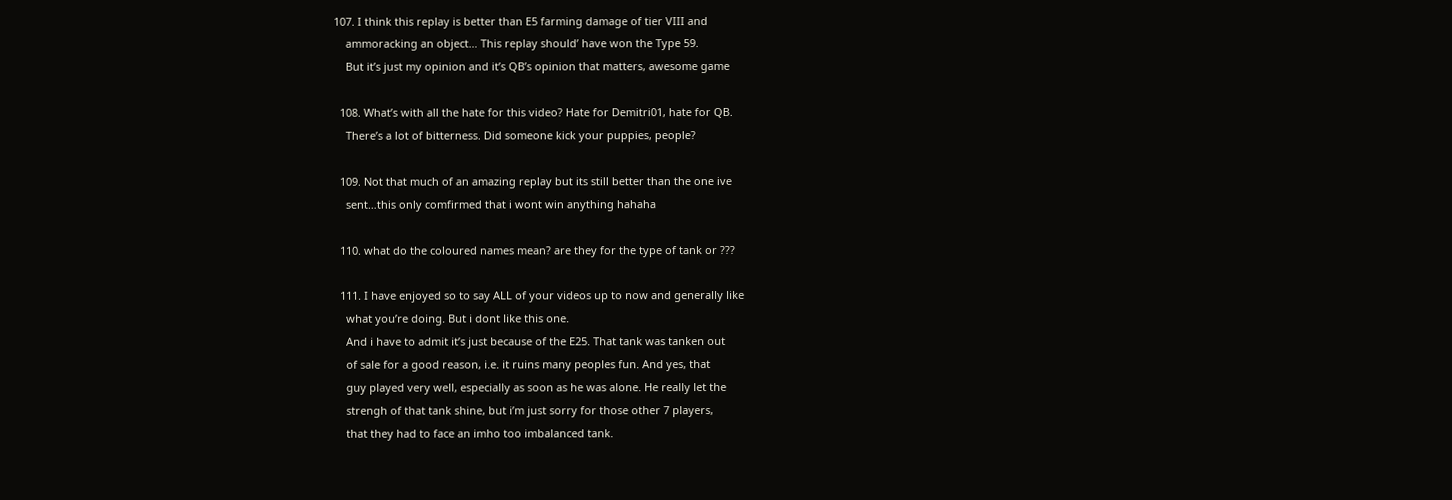107. I think this replay is better than E5 farming damage of tier VIII and
    ammoracking an object… This replay should’ have won the Type 59.
    But it’s just my opinion and it’s QB’s opinion that matters, awesome game

  108. What’s with all the hate for this video? Hate for Demitri01, hate for QB.
    There’s a lot of bitterness. Did someone kick your puppies, people?

  109. Not that much of an amazing replay but its still better than the one ive
    sent…this only comfirmed that i wont win anything hahaha

  110. what do the coloured names mean? are they for the type of tank or ???

  111. I have enjoyed so to say ALL of your videos up to now and generally like
    what you’re doing. But i dont like this one.
    And i have to admit it’s just because of the E25. That tank was tanken out
    of sale for a good reason, i.e. it ruins many peoples fun. And yes, that
    guy played very well, especially as soon as he was alone. He really let the
    strengh of that tank shine, but i’m just sorry for those other 7 players,
    that they had to face an imho too imbalanced tank.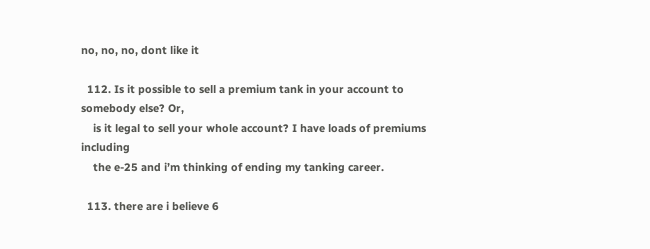no, no, no, dont like it

  112. Is it possible to sell a premium tank in your account to somebody else? Or,
    is it legal to sell your whole account? I have loads of premiums including
    the e-25 and i’m thinking of ending my tanking career.

  113. there are i believe 6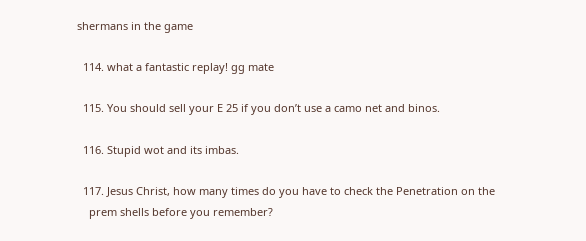shermans in the game

  114. what a fantastic replay! gg mate

  115. You should sell your E 25 if you don’t use a camo net and binos.

  116. Stupid wot and its imbas.

  117. Jesus Christ, how many times do you have to check the Penetration on the
    prem shells before you remember?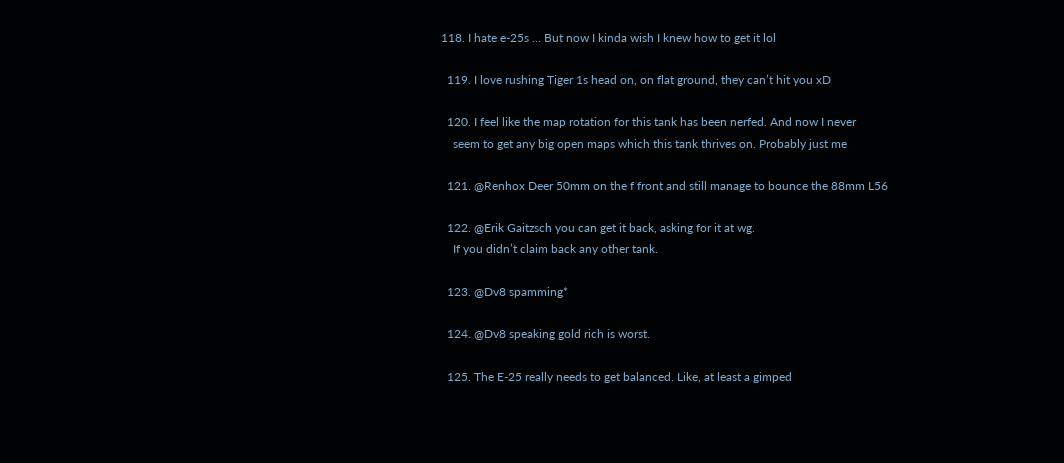118. I hate e-25s … But now I kinda wish I knew how to get it lol

  119. I love rushing Tiger 1s head on, on flat ground, they can’t hit you xD

  120. I feel like the map rotation for this tank has been nerfed. And now I never
    seem to get any big open maps which this tank thrives on. Probably just me

  121. @Renhox Deer 50mm on the f front and still manage to bounce the 88mm L56

  122. @Erik Gaitzsch you can get it back, asking for it at wg.
    If you didn’t claim back any other tank.

  123. @Dv8 spamming*

  124. @Dv8 speaking gold rich is worst.

  125. The E-25 really needs to get balanced. Like, at least a gimped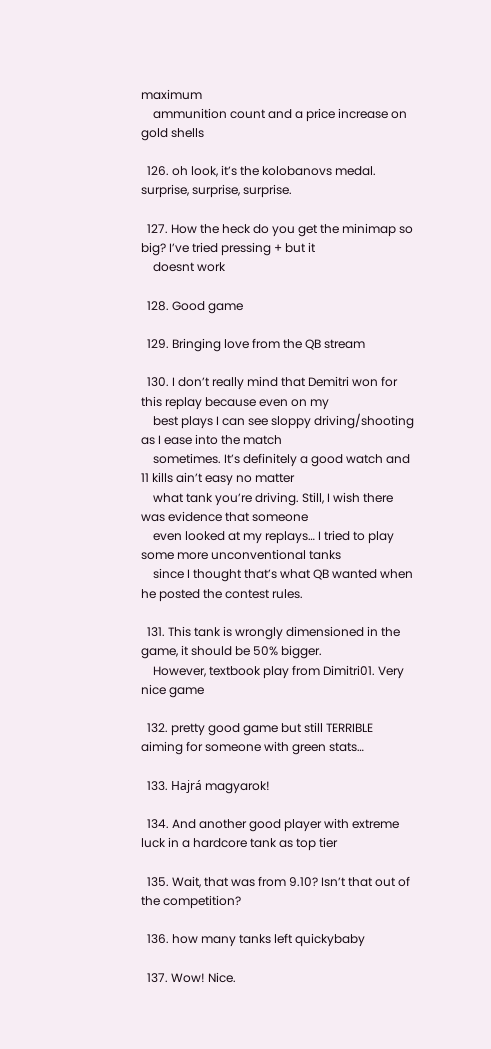maximum
    ammunition count and a price increase on gold shells

  126. oh look, it’s the kolobanovs medal. surprise, surprise, surprise.

  127. How the heck do you get the minimap so big? I’ve tried pressing + but it
    doesnt work

  128. Good game

  129. Bringing love from the QB stream

  130. I don’t really mind that Demitri won for this replay because even on my
    best plays I can see sloppy driving/shooting as I ease into the match
    sometimes. It’s definitely a good watch and 11 kills ain’t easy no matter
    what tank you’re driving. Still, I wish there was evidence that someone
    even looked at my replays… I tried to play some more unconventional tanks
    since I thought that’s what QB wanted when he posted the contest rules.

  131. This tank is wrongly dimensioned in the game, it should be 50% bigger.
    However, textbook play from Dimitri01. Very nice game

  132. pretty good game but still TERRIBLE aiming for someone with green stats…

  133. Hajrá magyarok!

  134. And another good player with extreme luck in a hardcore tank as top tier

  135. Wait, that was from 9.10? Isn’t that out of the competition?

  136. how many tanks left quickybaby

  137. Wow! Nice.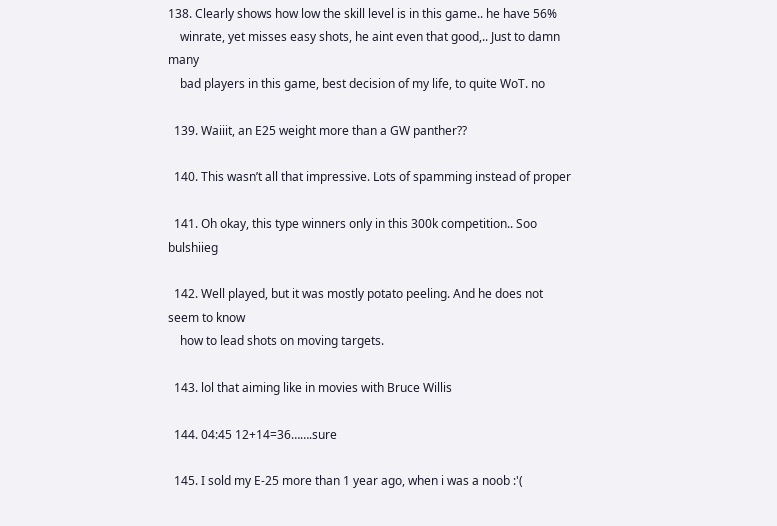138. Clearly shows how low the skill level is in this game.. he have 56%
    winrate, yet misses easy shots, he aint even that good,.. Just to damn many
    bad players in this game, best decision of my life, to quite WoT. no

  139. Waiiit, an E25 weight more than a GW panther??

  140. This wasn’t all that impressive. Lots of spamming instead of proper

  141. Oh okay, this type winners only in this 300k competition.. Soo bulshiieg

  142. Well played, but it was mostly potato peeling. And he does not seem to know
    how to lead shots on moving targets.

  143. lol that aiming like in movies with Bruce Willis

  144. 04:45 12+14=36…….sure

  145. I sold my E-25 more than 1 year ago, when i was a noob :'(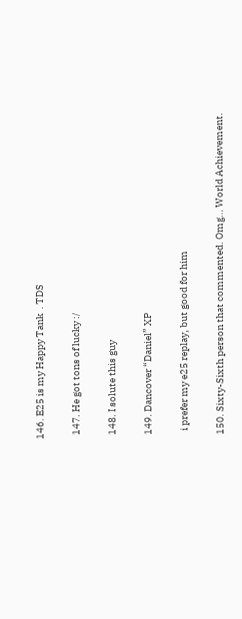146. E25 is my Happy Tank  . TDS

  147. He got tons of lucky :/

  148. I solute this guy

  149. Dancover “Daniel” XP

    i prefer my e25 replay, but good for him

  150. Sixty-Sixth person that commented. Omg… World Achievement.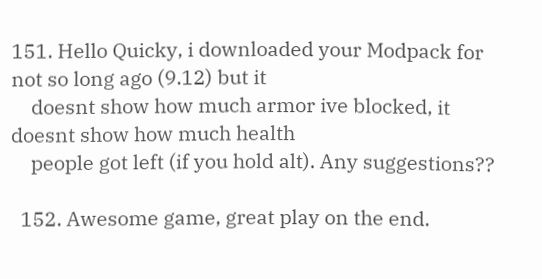151. Hello Quicky, i downloaded your Modpack for not so long ago (9.12) but it
    doesnt show how much armor ive blocked, it doesnt show how much health
    people got left (if you hold alt). Any suggestions??

  152. Awesome game, great play on the end.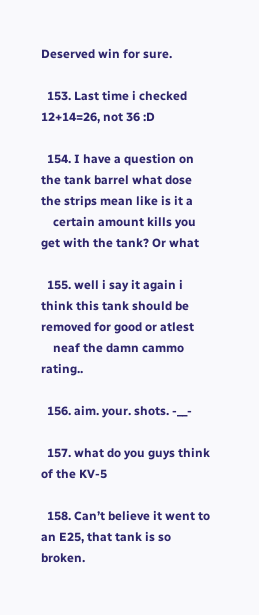Deserved win for sure.

  153. Last time i checked 12+14=26, not 36 :D

  154. I have a question on the tank barrel what dose the strips mean like is it a
    certain amount kills you get with the tank? Or what

  155. well i say it again i think this tank should be removed for good or atlest
    neaf the damn cammo rating..

  156. aim. your. shots. -__-

  157. what do you guys think of the KV-5

  158. Can’t believe it went to an E25, that tank is so broken.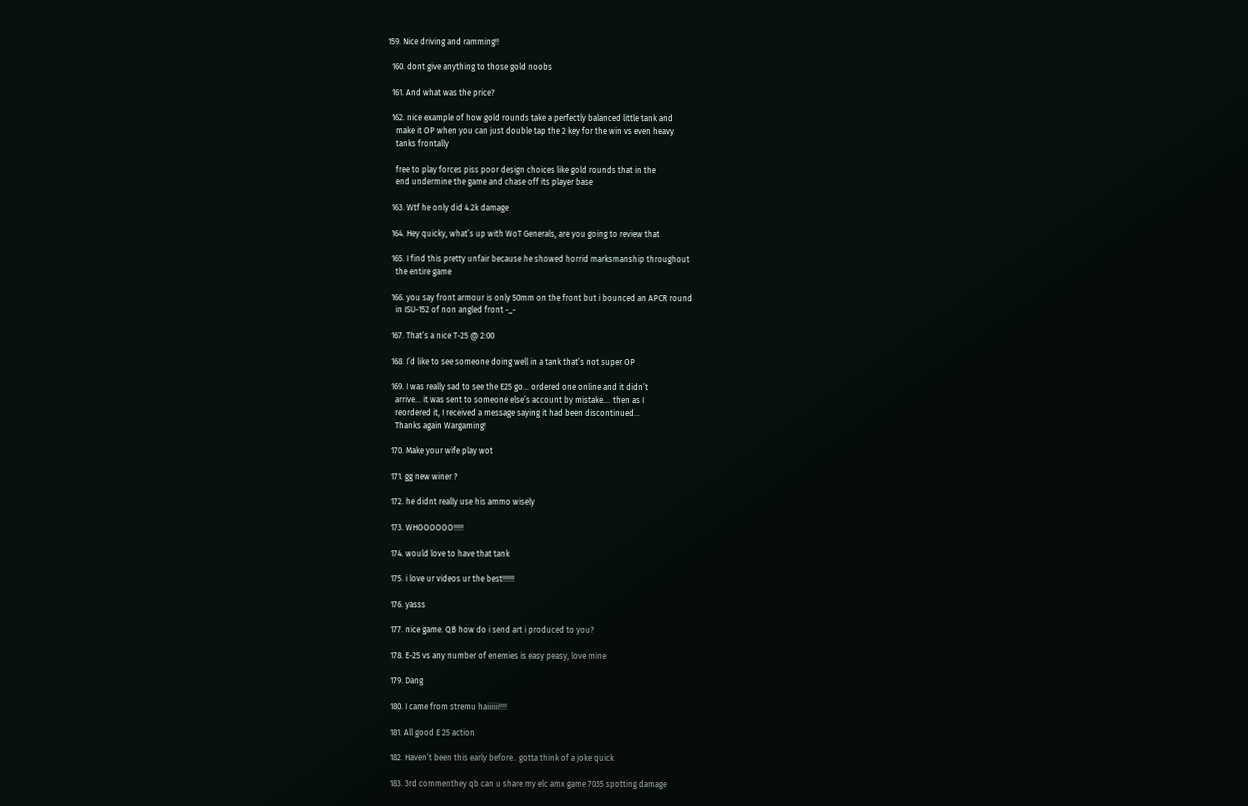159. Nice driving and ramming!!

  160. dont give anything to those gold noobs

  161. And what was the price?

  162. nice example of how gold rounds take a perfectly balanced little tank and
    make it OP when you can just double tap the 2 key for the win vs even heavy
    tanks frontally

    free to play forces piss poor design choices like gold rounds that in the
    end undermine the game and chase off its player base

  163. Wtf he only did 4.2k damage

  164. Hey quicky, what’s up with WoT Generals, are you going to review that

  165. I find this pretty unfair because he showed horrid marksmanship throughout
    the entire game

  166. you say front armour is only 50mm on the front but i bounced an APCR round
    in ISU-152 of non angled front -_-

  167. That’s a nice T-25 @ 2:00

  168. I’d like to see someone doing well in a tank that’s not super OP

  169. I was really sad to see the E25 go… ordered one online and it didn’t
    arrive… it was sent to someone else’s account by mistake…. then as I
    reordered it, I received a message saying it had been discontinued…
    Thanks again Wargaming!

  170. Make your wife play wot

  171. gg new winer ?

  172. he didnt really use his ammo wisely

  173. WHOOOOOO!!!!!

  174. would love to have that tank

  175. i love ur videos ur the best!!!!!!

  176. yasss

  177. nice game. QB how do i send art i produced to you?

  178. E-25 vs any number of enemies is easy peasy, love mine

  179. Dang

  180. I came from stremu haiiiiii!!!!

  181. All good E 25 action

  182. Haven’t been this early before.. gotta think of a joke quick

  183. 3rd commenthey qb can u share my elc amx game 7035 spotting damage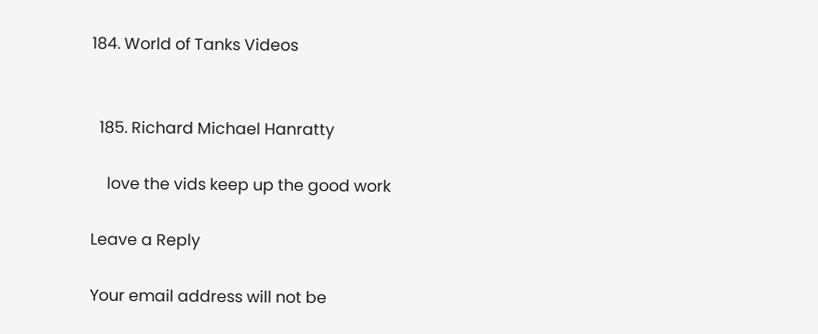184. World of Tanks Videos


  185. Richard Michael Hanratty

    love the vids keep up the good work

Leave a Reply

Your email address will not be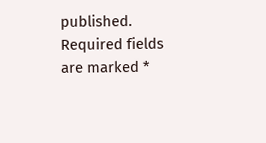published. Required fields are marked *